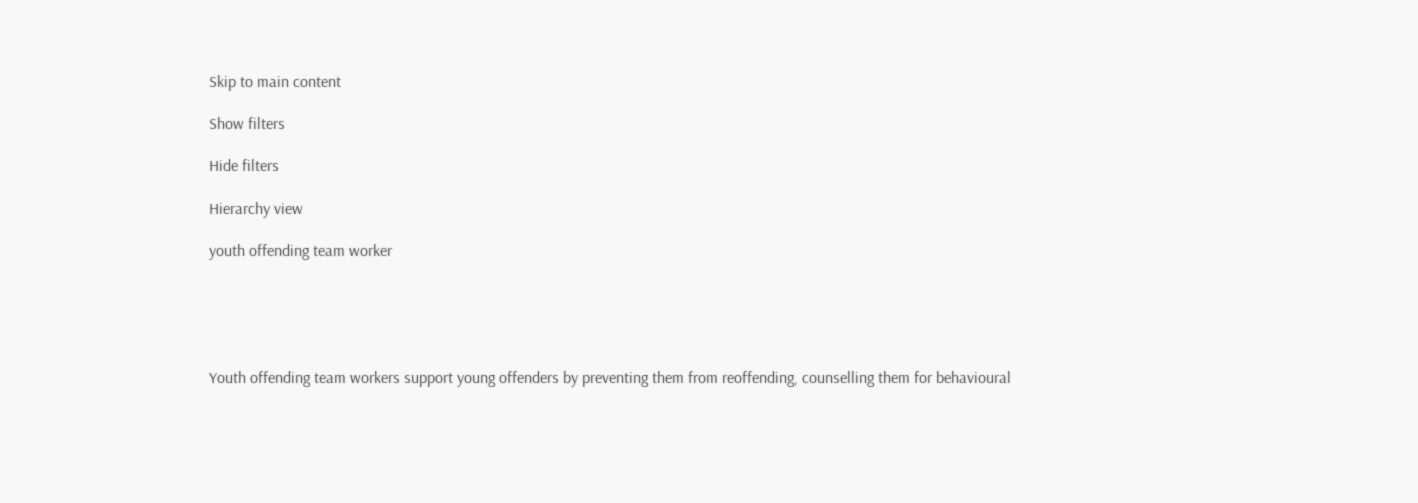Skip to main content

Show filters

Hide filters

Hierarchy view

youth offending team worker





Youth offending team workers support young offenders by preventing them from reoffending, counselling them for behavioural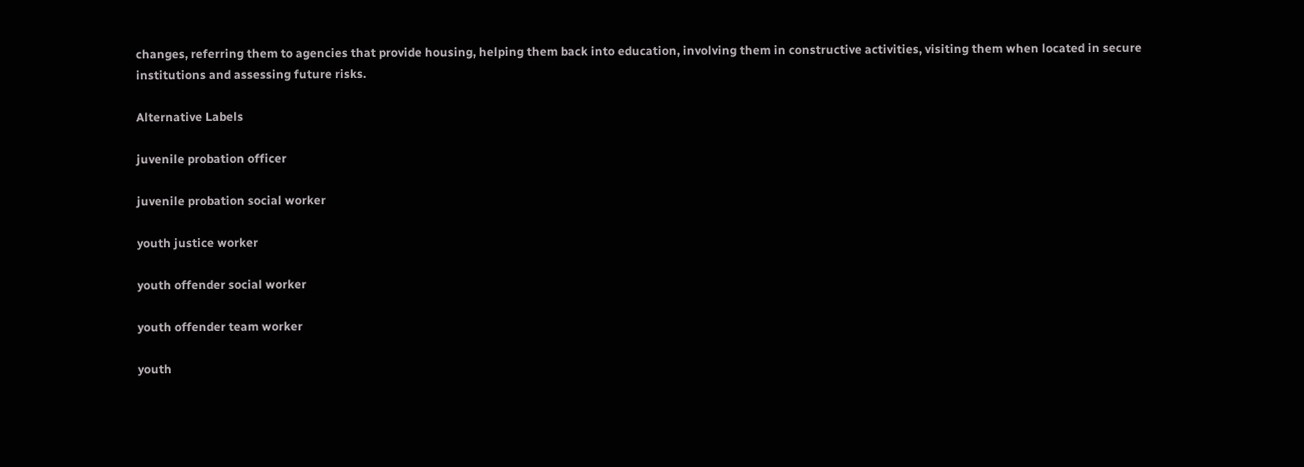changes, referring them to agencies that provide housing, helping them back into education, involving them in constructive activities, visiting them when located in secure institutions and assessing future risks.

Alternative Labels

juvenile probation officer

juvenile probation social worker

youth justice worker

youth offender social worker

youth offender team worker

youth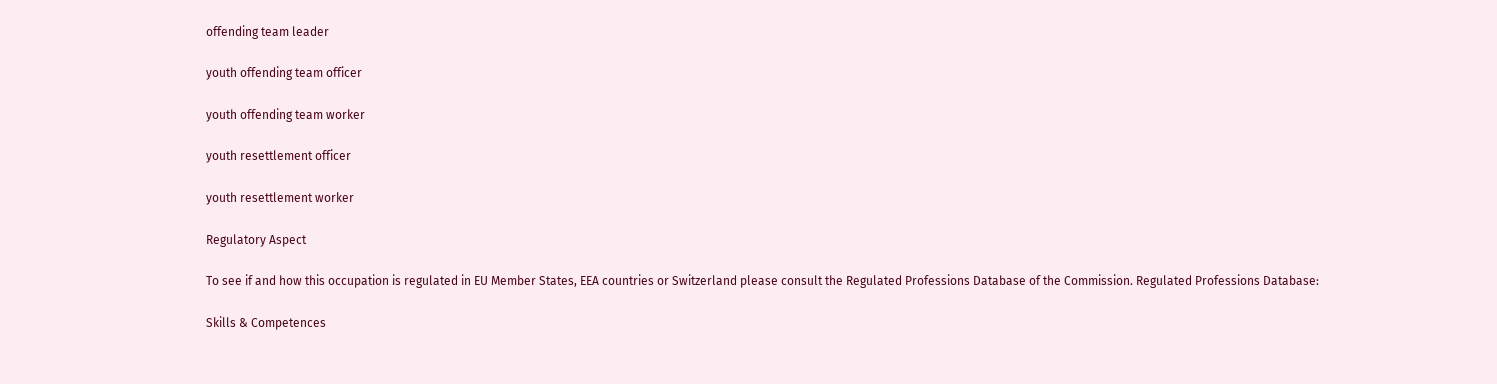offending team leader

youth offending team officer

youth offending team worker

youth resettlement officer

youth resettlement worker

Regulatory Aspect

To see if and how this occupation is regulated in EU Member States, EEA countries or Switzerland please consult the Regulated Professions Database of the Commission. Regulated Professions Database:

Skills & Competences